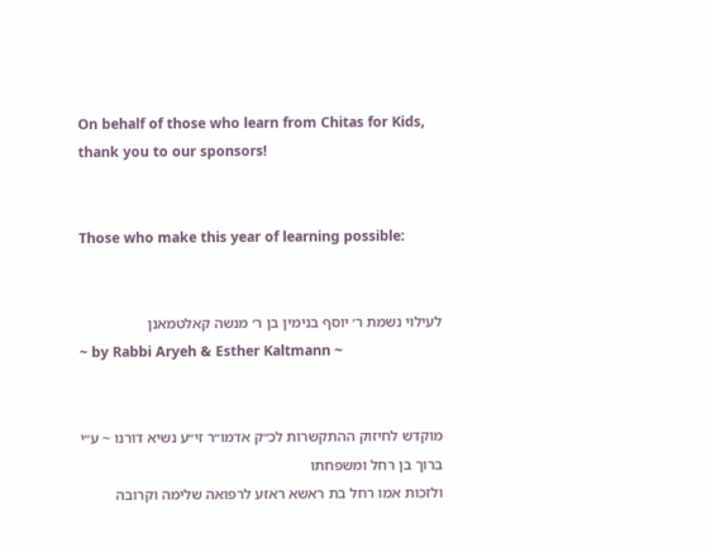On behalf of those who learn from Chitas for Kids, thank you to our sponsors!


Those who make this year of learning possible:


לעילוי נשמת ר׳ יוסף בנימין בן ר׳ מנשה קאלטמאנן
~ by Rabbi Aryeh & Esther Kaltmann ~


מוקדש לחיזוק ההתקשרות לכ״ק אדמו״ר זי״ע נשיא דורנו ~ ע״י ברוך בן רחל ומשפחתו
ולזכות אמו רחל בת ראשא ראזע לרפואה שלימה וקרובה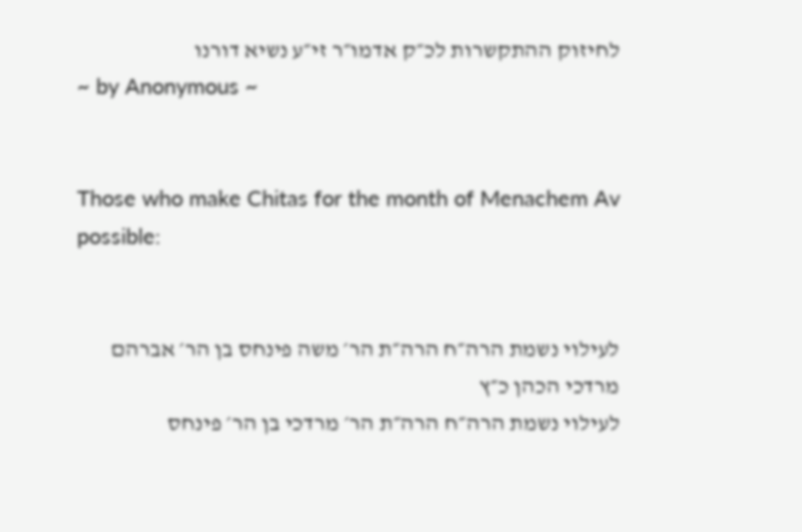לחיזוק ההתקשרות לכ״ק אדמו״ר זי״ע נשיא דורנו
~ by Anonymous ~


Those who make Chitas for the month of Menachem Av possible:


לעילוי נשמת הרה״ח הרה״ת הר׳ משה פינחס בן הר׳ אברהם מרדכי הכהן כ״ץ
לעילוי נשמת הרה״ח הרה״ת הר׳ מרדכי בן הר׳ פינחס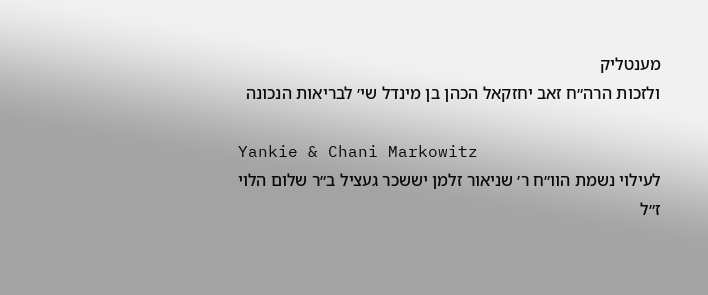מענטליק
ולזכות הרה״ח זאב יחזקאל הכהן בן מינדל שי׳ לבריאות הנכונה

Yankie & Chani Markowitz
לעילוי נשמת הוו״ח ר׳ שניאור זלמן יששכר געציל ב״ר שלום הלוי ז״ל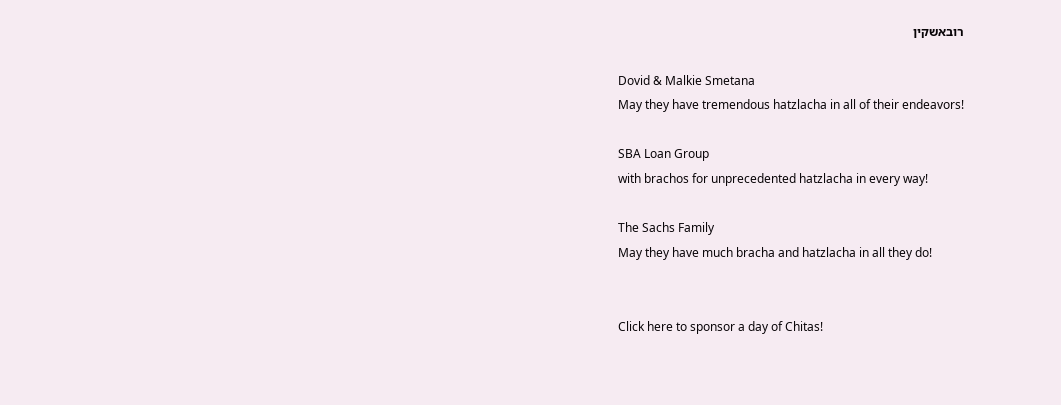רובאשקין

Dovid & Malkie Smetana
May they have tremendous hatzlacha in all of their endeavors!

SBA Loan Group
with brachos for unprecedented hatzlacha in every way!

The Sachs Family
May they have much bracha and hatzlacha in all they do!


Click here to sponsor a day of Chitas!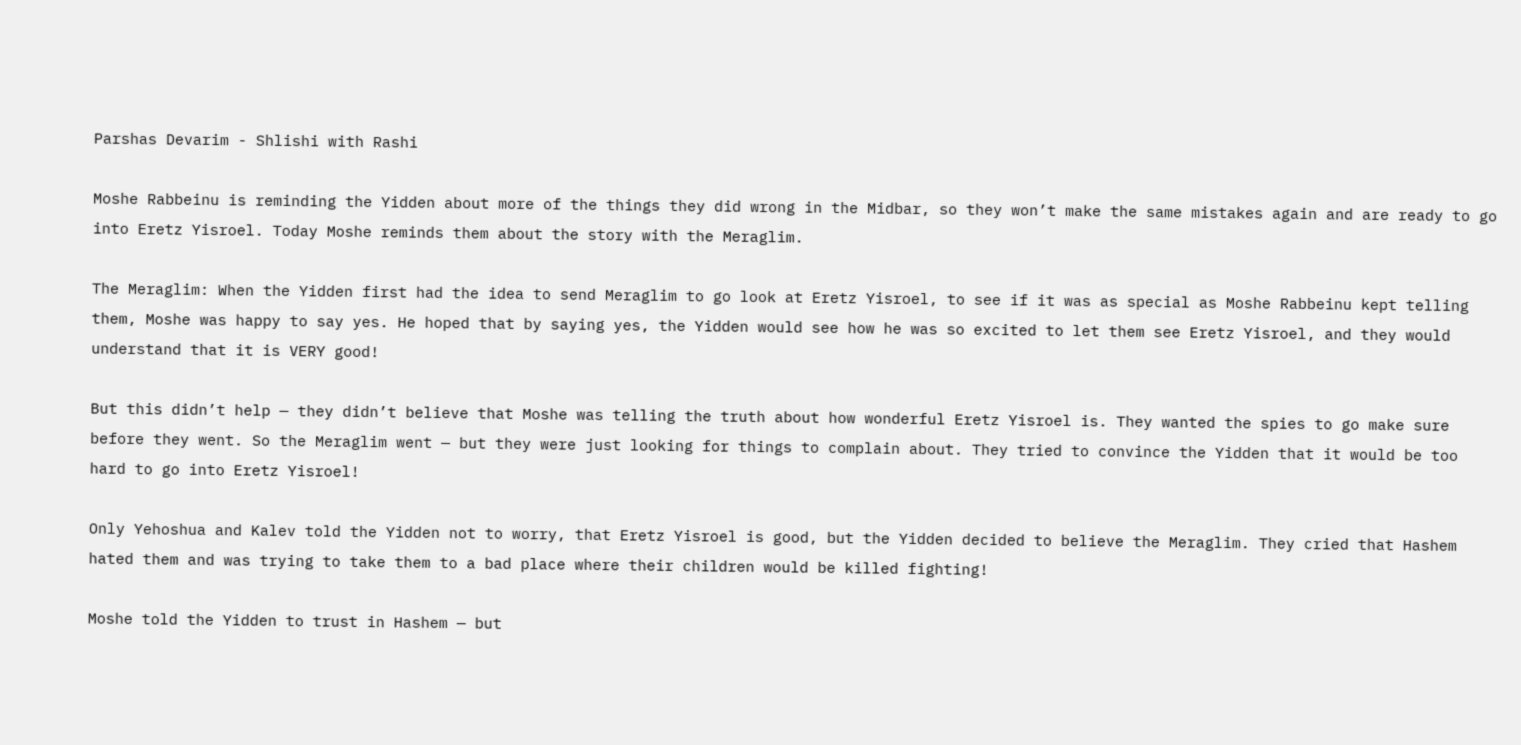Parshas Devarim - Shlishi with Rashi

Moshe Rabbeinu is reminding the Yidden about more of the things they did wrong in the Midbar, so they won’t make the same mistakes again and are ready to go into Eretz Yisroel. Today Moshe reminds them about the story with the Meraglim.

The Meraglim: When the Yidden first had the idea to send Meraglim to go look at Eretz Yisroel, to see if it was as special as Moshe Rabbeinu kept telling them, Moshe was happy to say yes. He hoped that by saying yes, the Yidden would see how he was so excited to let them see Eretz Yisroel, and they would understand that it is VERY good!

But this didn’t help — they didn’t believe that Moshe was telling the truth about how wonderful Eretz Yisroel is. They wanted the spies to go make sure before they went. So the Meraglim went — but they were just looking for things to complain about. They tried to convince the Yidden that it would be too hard to go into Eretz Yisroel!

Only Yehoshua and Kalev told the Yidden not to worry, that Eretz Yisroel is good, but the Yidden decided to believe the Meraglim. They cried that Hashem hated them and was trying to take them to a bad place where their children would be killed fighting!

Moshe told the Yidden to trust in Hashem — but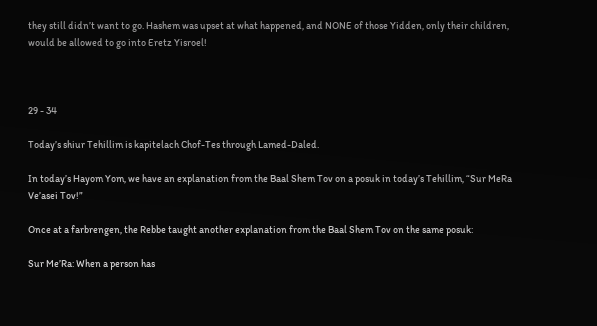they still didn’t want to go. Hashem was upset at what happened, and NONE of those Yidden, only their children, would be allowed to go into Eretz Yisroel!



29 - 34

Today’s shiur Tehillim is kapitelach Chof-Tes through Lamed-Daled.

In today’s Hayom Yom, we have an explanation from the Baal Shem Tov on a posuk in today’s Tehillim, “Sur MeRa Ve’asei Tov!”

Once at a farbrengen, the Rebbe taught another explanation from the Baal Shem Tov on the same posuk:

Sur Me’Ra: When a person has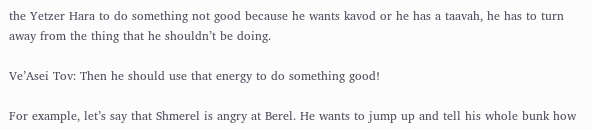the Yetzer Hara to do something not good because he wants kavod or he has a taavah, he has to turn away from the thing that he shouldn’t be doing.

Ve’Asei Tov: Then he should use that energy to do something good!

For example, let’s say that Shmerel is angry at Berel. He wants to jump up and tell his whole bunk how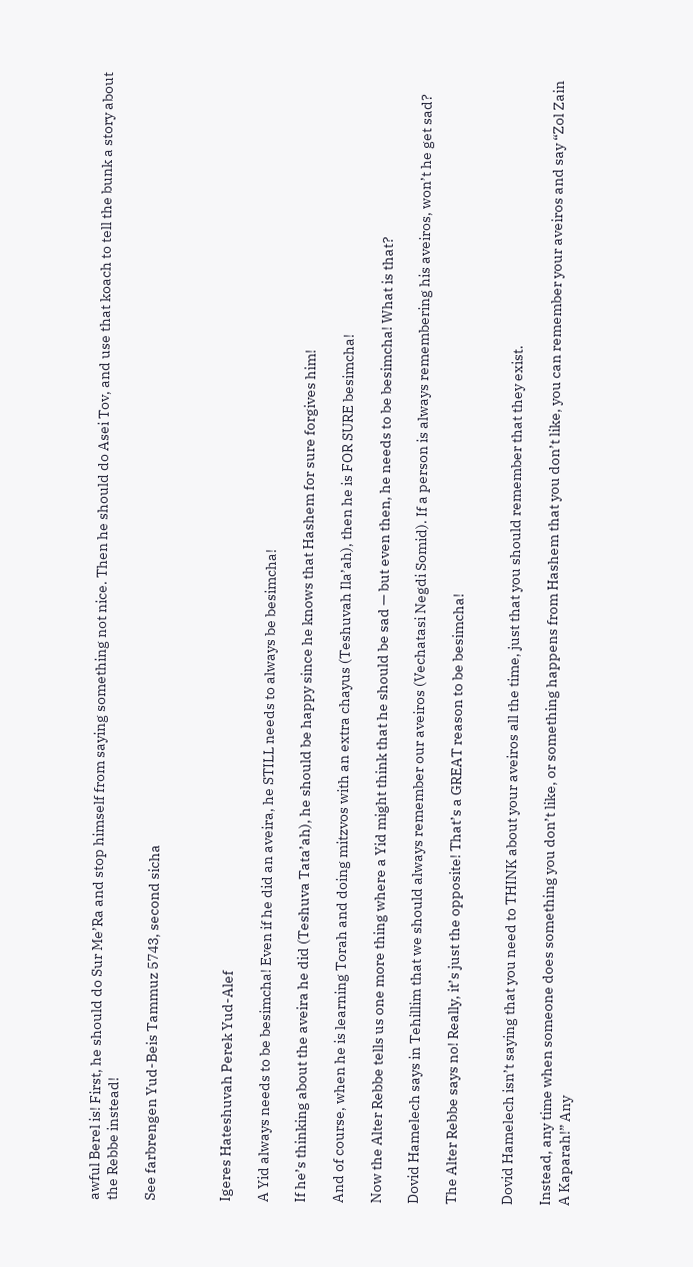awful Berel is! First, he should do Sur Me’Ra and stop himself from saying something not nice. Then he should do Asei Tov, and use that koach to tell the bunk a story about the Rebbe instead!

See farbrengen Yud-Beis Tammuz 5743, second sicha



Igeres Hateshuvah Perek Yud-Alef

A Yid always needs to be besimcha! Even if he did an aveira, he STILL needs to always be besimcha!

If he’s thinking about the aveira he did (Teshuva Tata’ah), he should be happy since he knows that Hashem for sure forgives him!

And of course, when he is learning Torah and doing mitzvos with an extra chayus (Teshuvah Ila’ah), then he is FOR SURE besimcha!

Now the Alter Rebbe tells us one more thing where a Yid might think that he should be sad — but even then, he needs to be besimcha! What is that?

Dovid Hamelech says in Tehillim that we should always remember our aveiros (Vechatasi Negdi Somid). If a person is always remembering his aveiros, won’t he get sad?

The Alter Rebbe says no! Really, it’s just the opposite! That’s a GREAT reason to be besimcha!


Dovid Hamelech isn’t saying that you need to THINK about your aveiros all the time, just that you should remember that they exist.

Instead, any time when someone does something you don’t like, or something happens from Hashem that you don’t like, you can remember your aveiros and say “Zol Zain A Kaparah!” Any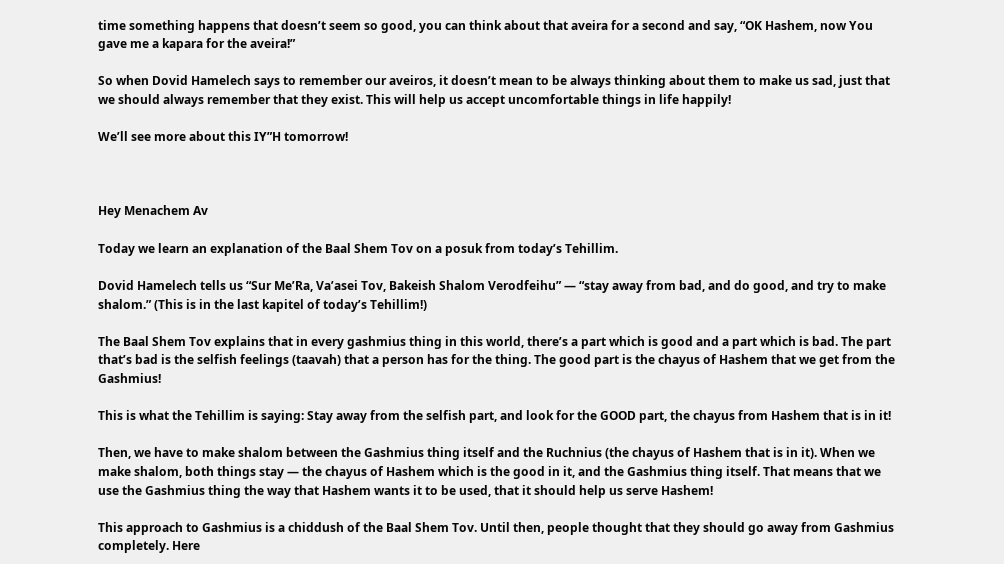time something happens that doesn’t seem so good, you can think about that aveira for a second and say, “OK Hashem, now You gave me a kapara for the aveira!”

So when Dovid Hamelech says to remember our aveiros, it doesn’t mean to be always thinking about them to make us sad, just that we should always remember that they exist. This will help us accept uncomfortable things in life happily!

We’ll see more about this IY”H tomorrow!



Hey Menachem Av

Today we learn an explanation of the Baal Shem Tov on a posuk from today’s Tehillim.

Dovid Hamelech tells us “Sur Me’Ra, Va’asei Tov, Bakeish Shalom Verodfeihu” — “stay away from bad, and do good, and try to make shalom.” (This is in the last kapitel of today’s Tehillim!)

The Baal Shem Tov explains that in every gashmius thing in this world, there’s a part which is good and a part which is bad. The part that’s bad is the selfish feelings (taavah) that a person has for the thing. The good part is the chayus of Hashem that we get from the Gashmius!

This is what the Tehillim is saying: Stay away from the selfish part, and look for the GOOD part, the chayus from Hashem that is in it!

Then, we have to make shalom between the Gashmius thing itself and the Ruchnius (the chayus of Hashem that is in it). When we make shalom, both things stay — the chayus of Hashem which is the good in it, and the Gashmius thing itself. That means that we use the Gashmius thing the way that Hashem wants it to be used, that it should help us serve Hashem!

This approach to Gashmius is a chiddush of the Baal Shem Tov. Until then, people thought that they should go away from Gashmius completely. Here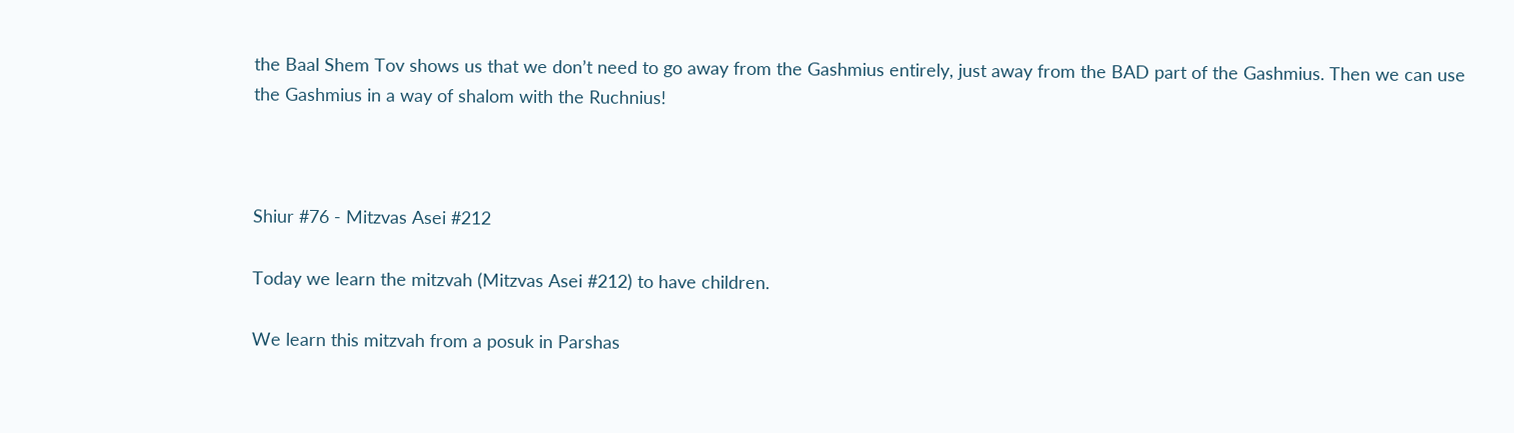the Baal Shem Tov shows us that we don’t need to go away from the Gashmius entirely, just away from the BAD part of the Gashmius. Then we can use the Gashmius in a way of shalom with the Ruchnius!



Shiur #76 - Mitzvas Asei #212

Today we learn the mitzvah (Mitzvas Asei #212) to have children.

We learn this mitzvah from a posuk in Parshas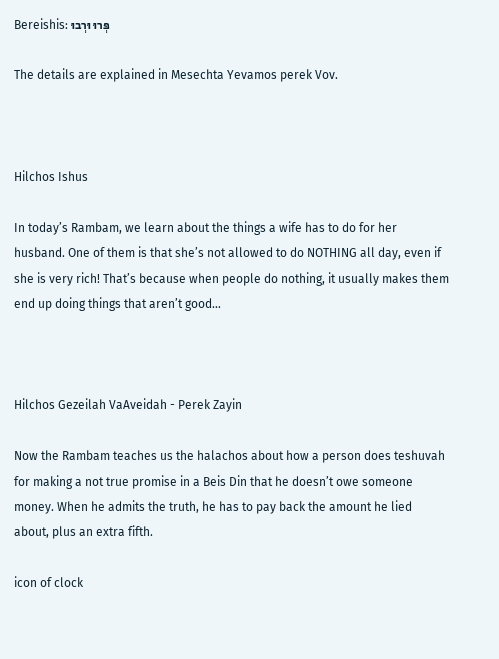Bereishis: פְּרוּ וּרְבוּ

The details are explained in Mesechta Yevamos perek Vov.



Hilchos Ishus

In today’s Rambam, we learn about the things a wife has to do for her husband. One of them is that she’s not allowed to do NOTHING all day, even if she is very rich! That’s because when people do nothing, it usually makes them end up doing things that aren’t good…



Hilchos Gezeilah VaAveidah - Perek Zayin

Now the Rambam teaches us the halachos about how a person does teshuvah for making a not true promise in a Beis Din that he doesn’t owe someone money. When he admits the truth, he has to pay back the amount he lied about, plus an extra fifth.

icon of clock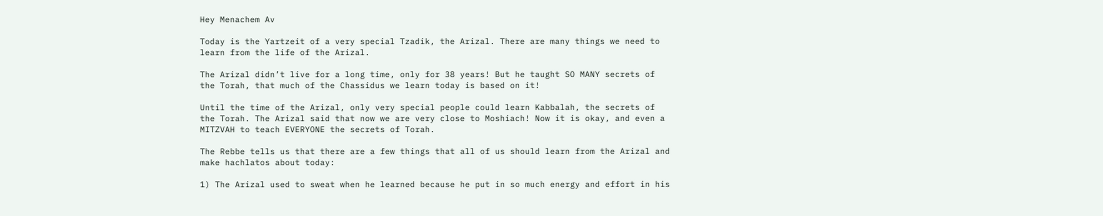Hey Menachem Av

Today is the Yartzeit of a very special Tzadik, the Arizal. There are many things we need to learn from the life of the Arizal.

The Arizal didn’t live for a long time, only for 38 years! But he taught SO MANY secrets of the Torah, that much of the Chassidus we learn today is based on it!

Until the time of the Arizal, only very special people could learn Kabbalah, the secrets of the Torah. The Arizal said that now we are very close to Moshiach! Now it is okay, and even a MITZVAH to teach EVERYONE the secrets of Torah.

The Rebbe tells us that there are a few things that all of us should learn from the Arizal and make hachlatos about today:

1) The Arizal used to sweat when he learned because he put in so much energy and effort in his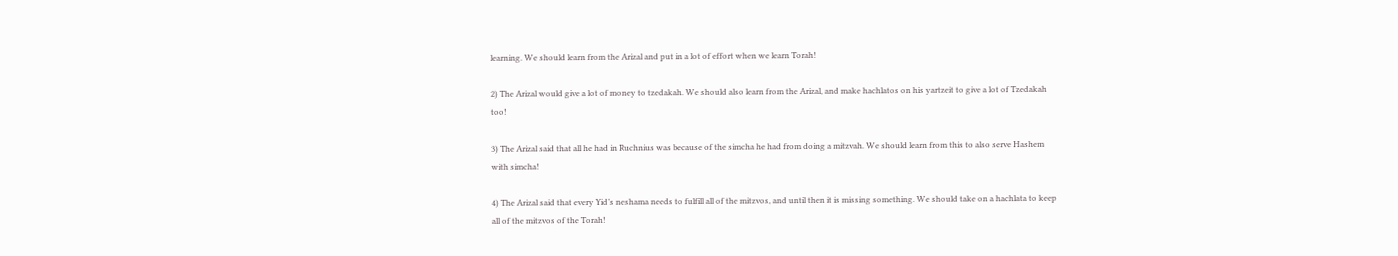learning. We should learn from the Arizal and put in a lot of effort when we learn Torah!

2) The Arizal would give a lot of money to tzedakah. We should also learn from the Arizal, and make hachlatos on his yartzeit to give a lot of Tzedakah too!

3) The Arizal said that all he had in Ruchnius was because of the simcha he had from doing a mitzvah. We should learn from this to also serve Hashem with simcha!

4) The Arizal said that every Yid’s neshama needs to fulfill all of the mitzvos, and until then it is missing something. We should take on a hachlata to keep all of the mitzvos of the Torah!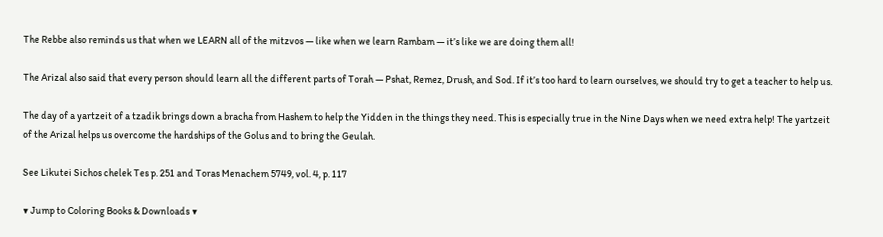The Rebbe also reminds us that when we LEARN all of the mitzvos — like when we learn Rambam — it’s like we are doing them all!

The Arizal also said that every person should learn all the different parts of Torah — Pshat, Remez, Drush, and Sod. If it’s too hard to learn ourselves, we should try to get a teacher to help us.

The day of a yartzeit of a tzadik brings down a bracha from Hashem to help the Yidden in the things they need. This is especially true in the Nine Days when we need extra help! The yartzeit of the Arizal helps us overcome the hardships of the Golus and to bring the Geulah.

See Likutei Sichos chelek Tes p. 251 and Toras Menachem 5749, vol. 4, p. 117

▼ Jump to Coloring Books & Downloads ▼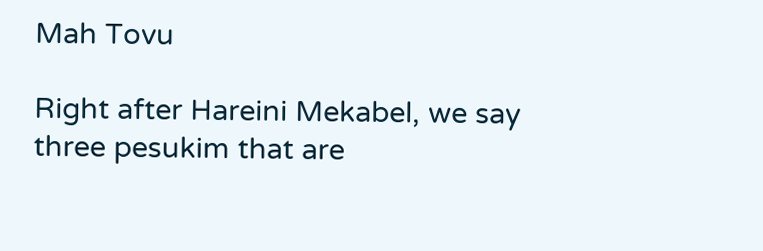Mah Tovu

Right after Hareini Mekabel, we say three pesukim that are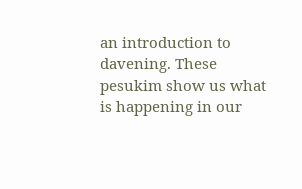an introduction to davening. These pesukim show us what is happening in our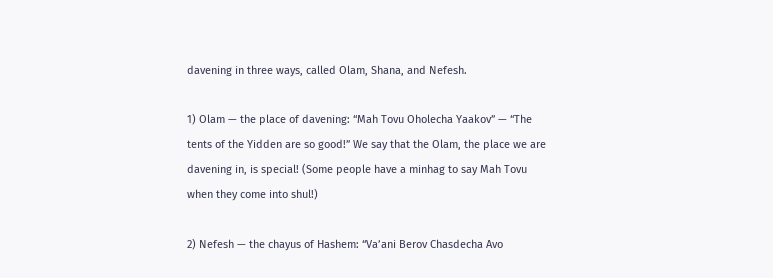davening in three ways, called Olam, Shana, and Nefesh.

1) Olam — the place of davening: “Mah Tovu Oholecha Yaakov” — “The tents of the Yidden are so good!” We say that the Olam, the place we are davening in, is special! (Some people have a minhag to say Mah Tovu when they come into shul!)

2) Nefesh — the chayus of Hashem: “Va’ani Berov Chasdecha Avo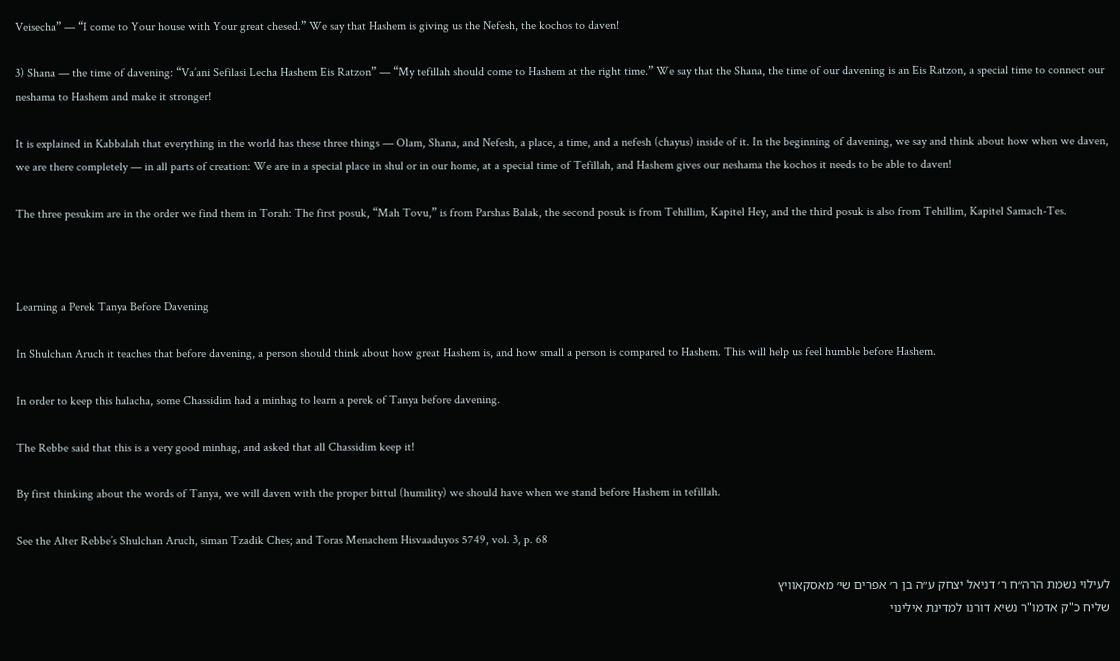Veisecha” — “I come to Your house with Your great chesed.” We say that Hashem is giving us the Nefesh, the kochos to daven!

3) Shana — the time of davening: “Va’ani Sefilasi Lecha Hashem Eis Ratzon” — “My tefillah should come to Hashem at the right time.” We say that the Shana, the time of our davening is an Eis Ratzon, a special time to connect our neshama to Hashem and make it stronger!

It is explained in Kabbalah that everything in the world has these three things — Olam, Shana, and Nefesh, a place, a time, and a nefesh (chayus) inside of it. In the beginning of davening, we say and think about how when we daven, we are there completely — in all parts of creation: We are in a special place in shul or in our home, at a special time of Tefillah, and Hashem gives our neshama the kochos it needs to be able to daven!

The three pesukim are in the order we find them in Torah: The first posuk, “Mah Tovu,” is from Parshas Balak, the second posuk is from Tehillim, Kapitel Hey, and the third posuk is also from Tehillim, Kapitel Samach-Tes.



Learning a Perek Tanya Before Davening

In Shulchan Aruch it teaches that before davening, a person should think about how great Hashem is, and how small a person is compared to Hashem. This will help us feel humble before Hashem.

In order to keep this halacha, some Chassidim had a minhag to learn a perek of Tanya before davening.

The Rebbe said that this is a very good minhag, and asked that all Chassidim keep it!

By first thinking about the words of Tanya, we will daven with the proper bittul (humility) we should have when we stand before Hashem in tefillah.

See the Alter Rebbe’s Shulchan Aruch, siman Tzadik Ches; and Toras Menachem Hisvaaduyos 5749, vol. 3, p. 68

לעילוי נשמת הרה״ח ר׳ דניאל יצחק ע״ה בן ר׳ אפרים שי׳ מאסקאוויץ
שליח כ"ק אדמו"ר נשיא דורנו למדינת אילינוי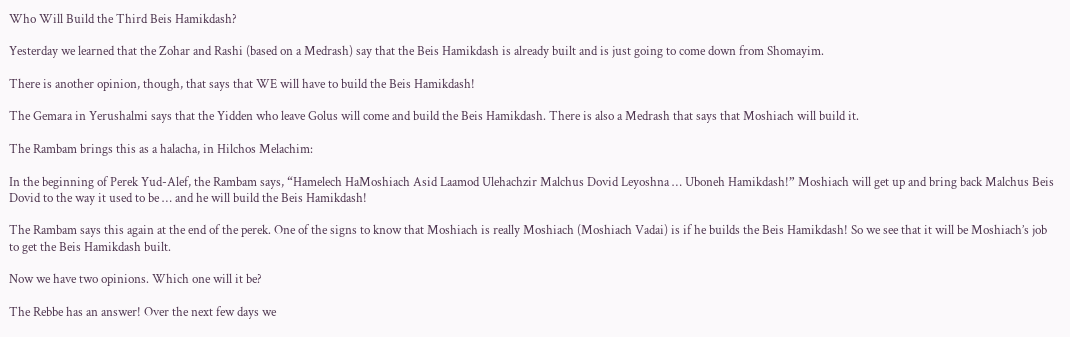Who Will Build the Third Beis Hamikdash?

Yesterday we learned that the Zohar and Rashi (based on a Medrash) say that the Beis Hamikdash is already built and is just going to come down from Shomayim.

There is another opinion, though, that says that WE will have to build the Beis Hamikdash!

The Gemara in Yerushalmi says that the Yidden who leave Golus will come and build the Beis Hamikdash. There is also a Medrash that says that Moshiach will build it.

The Rambam brings this as a halacha, in Hilchos Melachim:

In the beginning of Perek Yud-Alef, the Rambam says, “Hamelech HaMoshiach Asid Laamod Ulehachzir Malchus Dovid Leyoshna … Uboneh Hamikdash!” Moshiach will get up and bring back Malchus Beis Dovid to the way it used to be … and he will build the Beis Hamikdash!

The Rambam says this again at the end of the perek. One of the signs to know that Moshiach is really Moshiach (Moshiach Vadai) is if he builds the Beis Hamikdash! So we see that it will be Moshiach’s job to get the Beis Hamikdash built.

Now we have two opinions. Which one will it be?

The Rebbe has an answer! Over the next few days we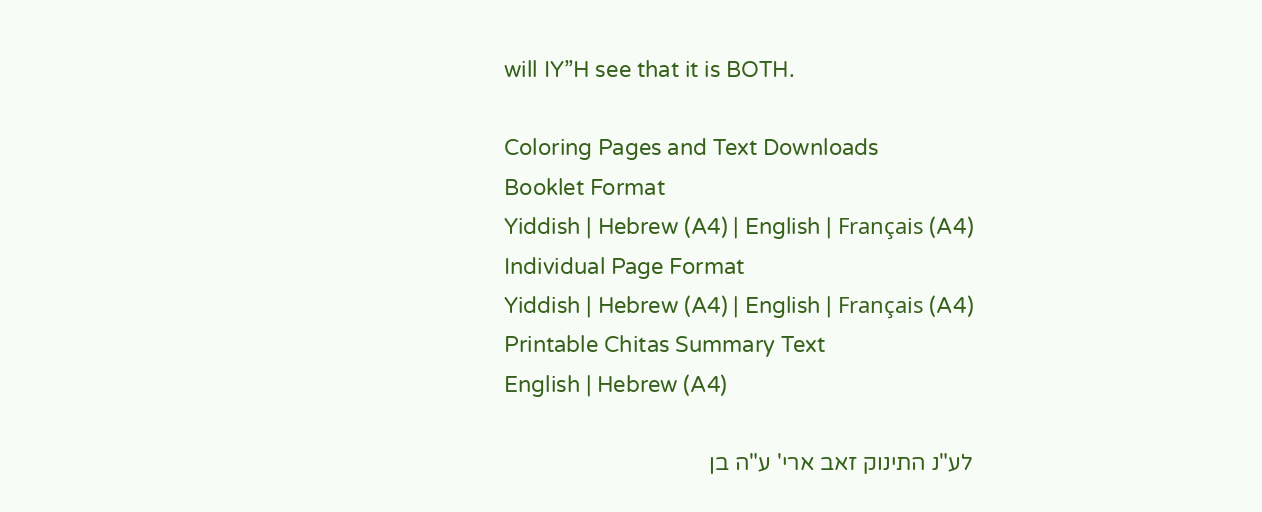will IY”H see that it is BOTH.

Coloring Pages and Text Downloads
Booklet Format
Yiddish | Hebrew (A4) | English | Français (A4)
Individual Page Format
Yiddish | Hebrew (A4) | English | Français (A4)
Printable Chitas Summary Text
English | Hebrew (A4)

לע"נ התינוק זאב ארי' ע"ה בן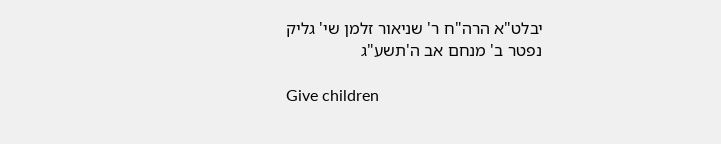יבלט"א הרה"ח ר' שניאור זלמן שי' גליק
נפטר ב' מנחם אב ה'תשע"ג

Give children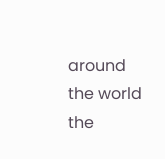around the world the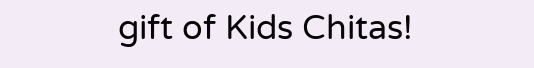gift of Kids Chitas!